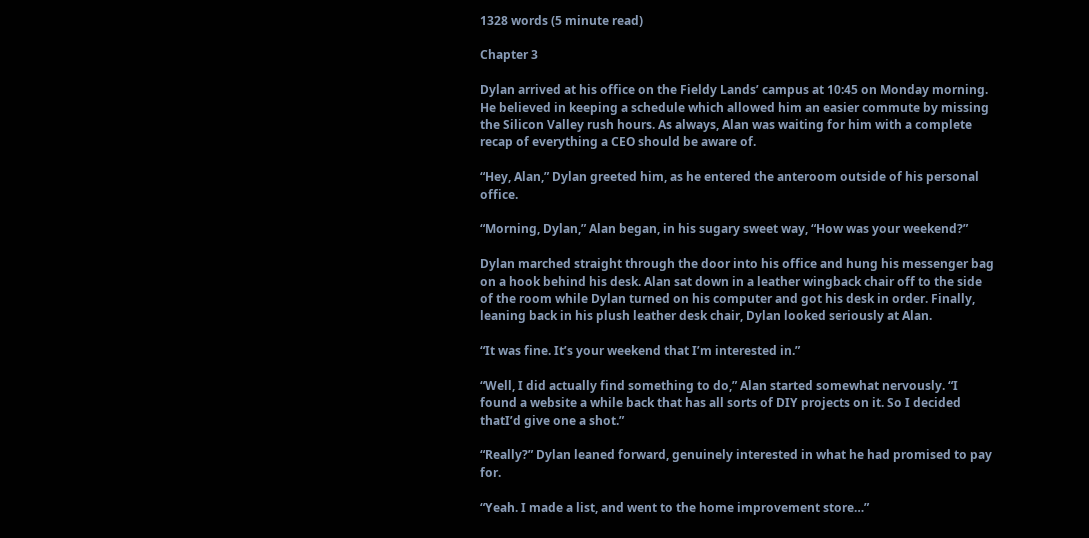1328 words (5 minute read)

Chapter 3

Dylan arrived at his office on the Fieldy Lands’ campus at 10:45 on Monday morning. He believed in keeping a schedule which allowed him an easier commute by missing the Silicon Valley rush hours. As always, Alan was waiting for him with a complete recap of everything a CEO should be aware of.

“Hey, Alan,” Dylan greeted him, as he entered the anteroom outside of his personal office.

“Morning, Dylan,” Alan began, in his sugary sweet way, “How was your weekend?”

Dylan marched straight through the door into his office and hung his messenger bag on a hook behind his desk. Alan sat down in a leather wingback chair off to the side of the room while Dylan turned on his computer and got his desk in order. Finally, leaning back in his plush leather desk chair, Dylan looked seriously at Alan.

“It was fine. It’s your weekend that I’m interested in.”

“Well, I did actually find something to do,” Alan started somewhat nervously. “I found a website a while back that has all sorts of DIY projects on it. So I decided thatI’d give one a shot.”

“Really?” Dylan leaned forward, genuinely interested in what he had promised to pay for.

“Yeah. I made a list, and went to the home improvement store…”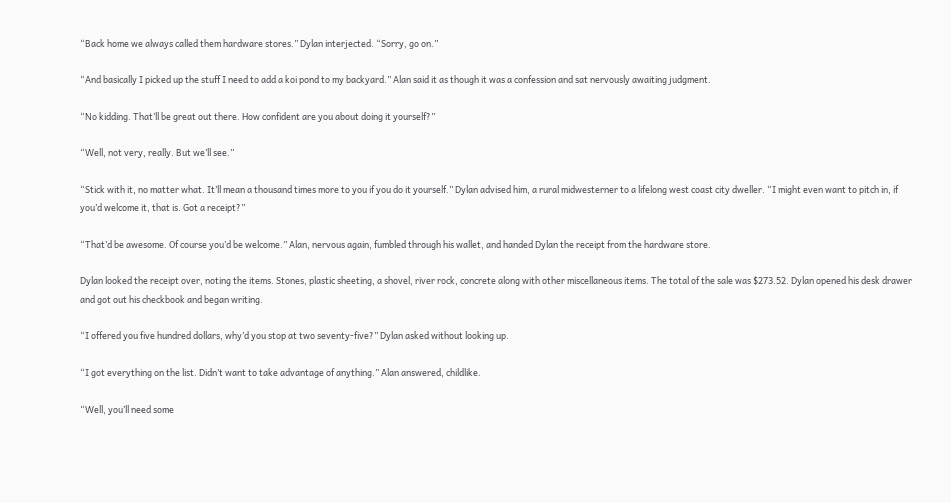“Back home we always called them hardware stores.” Dylan interjected. “Sorry, go on.”

“And basically I picked up the stuff I need to add a koi pond to my backyard.” Alan said it as though it was a confession and sat nervously awaiting judgment.

“No kidding. That’ll be great out there. How confident are you about doing it yourself?”

“Well, not very, really. But we’ll see.”

“Stick with it, no matter what. It’ll mean a thousand times more to you if you do it yourself.” Dylan advised him, a rural midwesterner to a lifelong west coast city dweller. “I might even want to pitch in, if you’d welcome it, that is. Got a receipt?”

“That’d be awesome. Of course you’d be welcome.” Alan, nervous again, fumbled through his wallet, and handed Dylan the receipt from the hardware store.

Dylan looked the receipt over, noting the items. Stones, plastic sheeting, a shovel, river rock, concrete along with other miscellaneous items. The total of the sale was $273.52. Dylan opened his desk drawer and got out his checkbook and began writing.

“I offered you five hundred dollars, why’d you stop at two seventy-five?” Dylan asked without looking up.

“I got everything on the list. Didn’t want to take advantage of anything.” Alan answered, childlike.

“Well, you’ll need some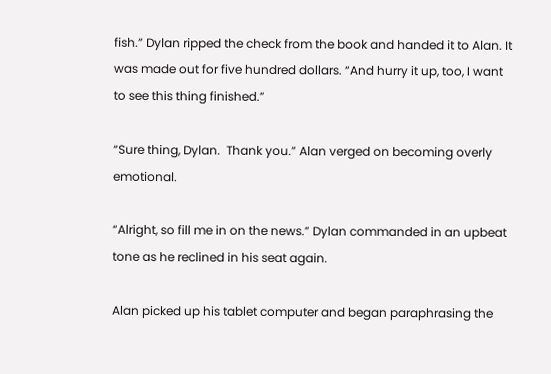fish.” Dylan ripped the check from the book and handed it to Alan. It was made out for five hundred dollars. “And hurry it up, too, I want to see this thing finished.”

“Sure thing, Dylan.  Thank you.” Alan verged on becoming overly emotional.

“Alright, so fill me in on the news.” Dylan commanded in an upbeat tone as he reclined in his seat again.

Alan picked up his tablet computer and began paraphrasing the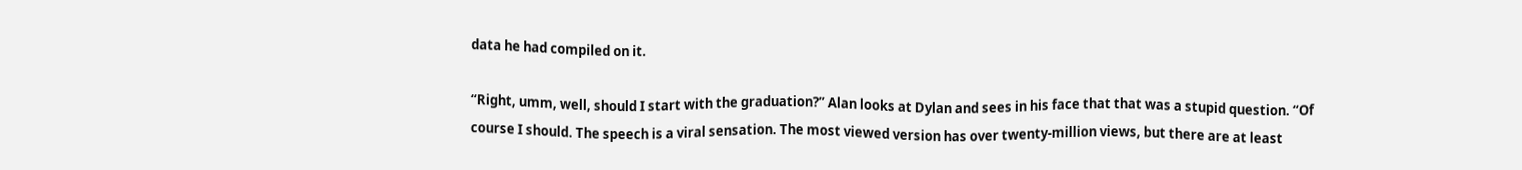data he had compiled on it.

“Right, umm, well, should I start with the graduation?” Alan looks at Dylan and sees in his face that that was a stupid question. “Of course I should. The speech is a viral sensation. The most viewed version has over twenty-million views, but there are at least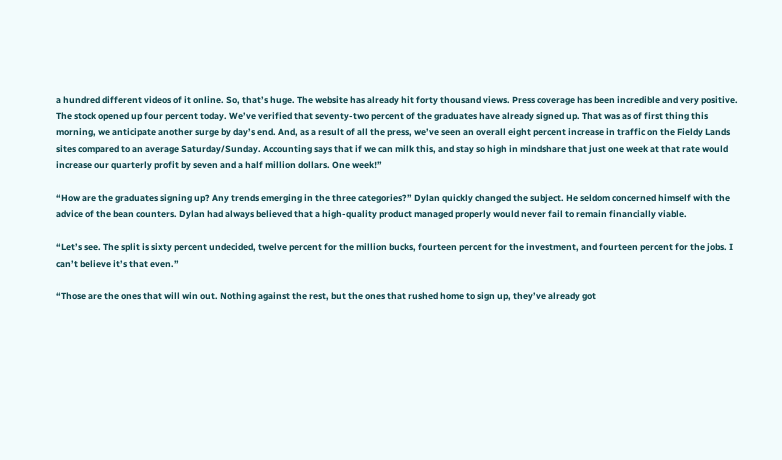a hundred different videos of it online. So, that’s huge. The website has already hit forty thousand views. Press coverage has been incredible and very positive. The stock opened up four percent today. We’ve verified that seventy-two percent of the graduates have already signed up. That was as of first thing this morning, we anticipate another surge by day’s end. And, as a result of all the press, we’ve seen an overall eight percent increase in traffic on the Fieldy Lands sites compared to an average Saturday/Sunday. Accounting says that if we can milk this, and stay so high in mindshare that just one week at that rate would increase our quarterly profit by seven and a half million dollars. One week!”

“How are the graduates signing up? Any trends emerging in the three categories?” Dylan quickly changed the subject. He seldom concerned himself with the advice of the bean counters. Dylan had always believed that a high-quality product managed properly would never fail to remain financially viable.

“Let’s see. The split is sixty percent undecided, twelve percent for the million bucks, fourteen percent for the investment, and fourteen percent for the jobs. I can’t believe it’s that even.”

“Those are the ones that will win out. Nothing against the rest, but the ones that rushed home to sign up, they’ve already got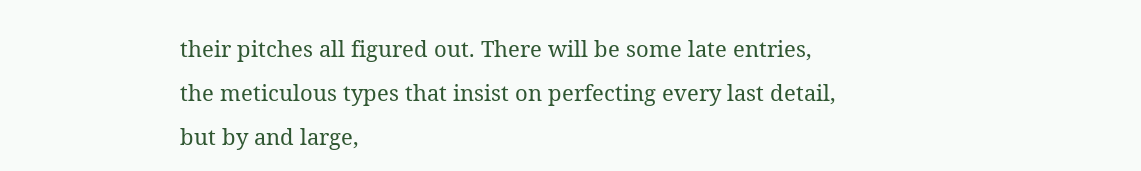their pitches all figured out. There will be some late entries, the meticulous types that insist on perfecting every last detail, but by and large,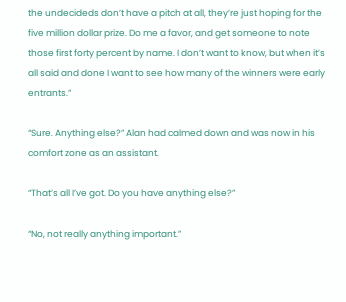the undecideds don’t have a pitch at all, they’re just hoping for the five million dollar prize. Do me a favor, and get someone to note those first forty percent by name. I don’t want to know, but when it’s all said and done I want to see how many of the winners were early entrants.”

“Sure. Anything else?” Alan had calmed down and was now in his comfort zone as an assistant.

“That’s all I’ve got. Do you have anything else?”

“No, not really anything important.”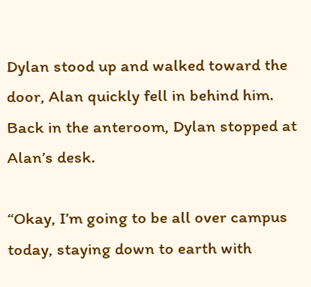Dylan stood up and walked toward the door, Alan quickly fell in behind him. Back in the anteroom, Dylan stopped at Alan’s desk.

“Okay, I’m going to be all over campus today, staying down to earth with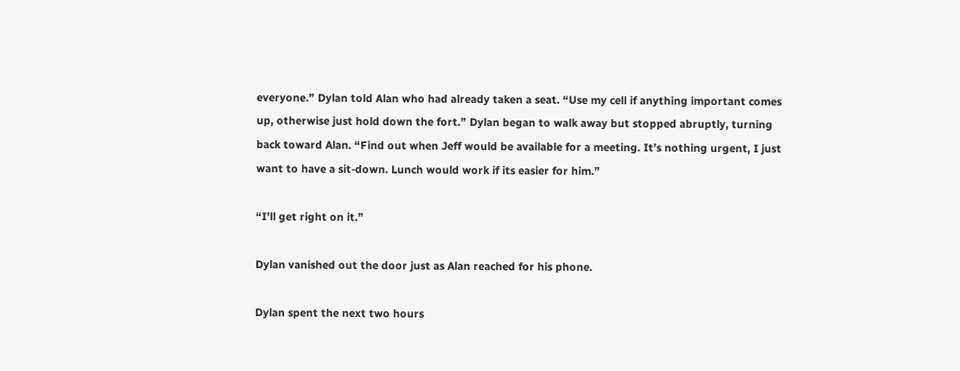everyone.” Dylan told Alan who had already taken a seat. “Use my cell if anything important comes up, otherwise just hold down the fort.” Dylan began to walk away but stopped abruptly, turning back toward Alan. “Find out when Jeff would be available for a meeting. It’s nothing urgent, I just want to have a sit-down. Lunch would work if its easier for him.”

“I’ll get right on it.”

Dylan vanished out the door just as Alan reached for his phone.

Dylan spent the next two hours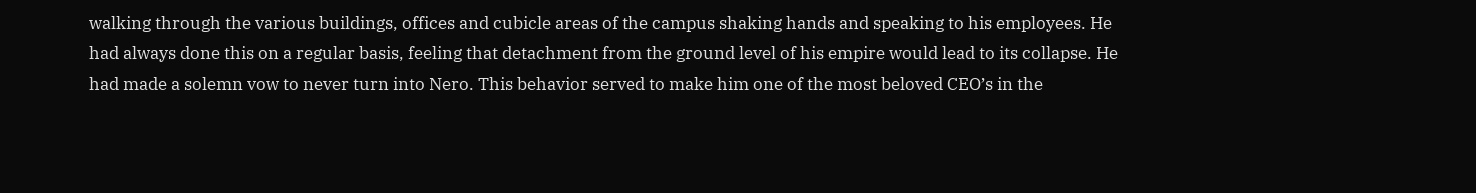walking through the various buildings, offices and cubicle areas of the campus shaking hands and speaking to his employees. He had always done this on a regular basis, feeling that detachment from the ground level of his empire would lead to its collapse. He had made a solemn vow to never turn into Nero. This behavior served to make him one of the most beloved CEO’s in the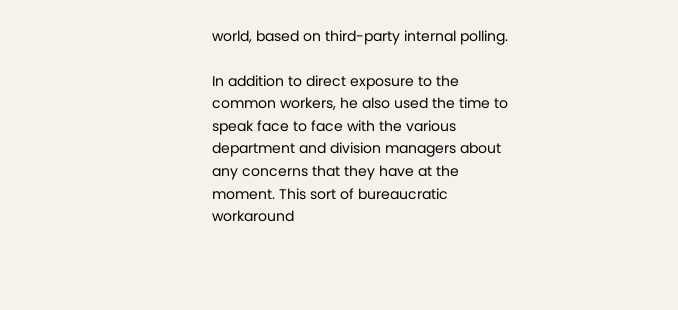world, based on third-party internal polling.

In addition to direct exposure to the common workers, he also used the time to speak face to face with the various department and division managers about any concerns that they have at the moment. This sort of bureaucratic workaround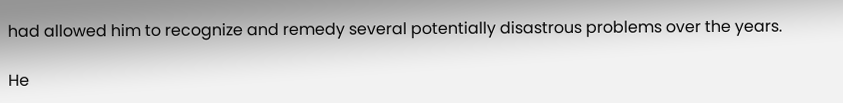had allowed him to recognize and remedy several potentially disastrous problems over the years.

He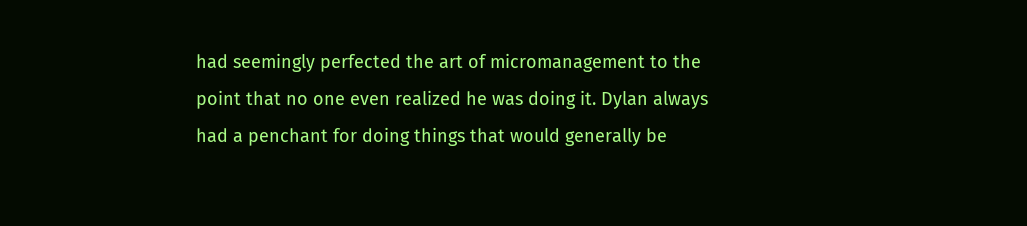had seemingly perfected the art of micromanagement to the point that no one even realized he was doing it. Dylan always had a penchant for doing things that would generally be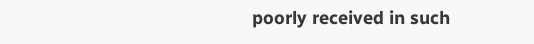poorly received in such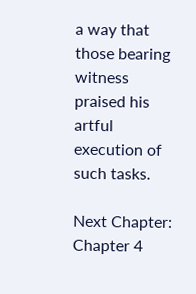a way that those bearing witness praised his artful execution of such tasks.

Next Chapter: Chapter 4